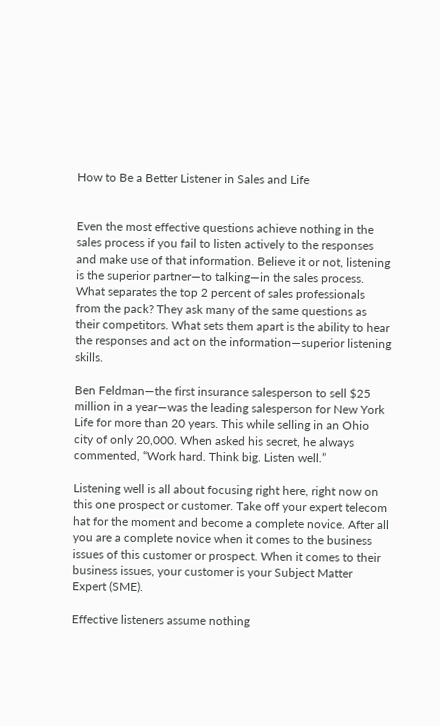How to Be a Better Listener in Sales and Life


Even the most effective questions achieve nothing in the sales process if you fail to listen actively to the responses and make use of that information. Believe it or not, listening is the superior partner—to talking—in the sales process. What separates the top 2 percent of sales professionals from the pack? They ask many of the same questions as their competitors. What sets them apart is the ability to hear the responses and act on the information—superior listening skills.

Ben Feldman—the first insurance salesperson to sell $25 million in a year—was the leading salesperson for New York Life for more than 20 years. This while selling in an Ohio city of only 20,000. When asked his secret, he always commented, “Work hard. Think big. Listen well.”

Listening well is all about focusing right here, right now on this one prospect or customer. Take off your expert telecom hat for the moment and become a complete novice. After all you are a complete novice when it comes to the business issues of this customer or prospect. When it comes to their business issues, your customer is your Subject Matter Expert (SME).

Effective listeners assume nothing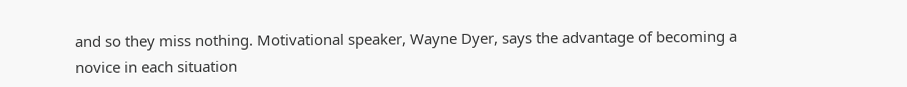and so they miss nothing. Motivational speaker, Wayne Dyer, says the advantage of becoming a novice in each situation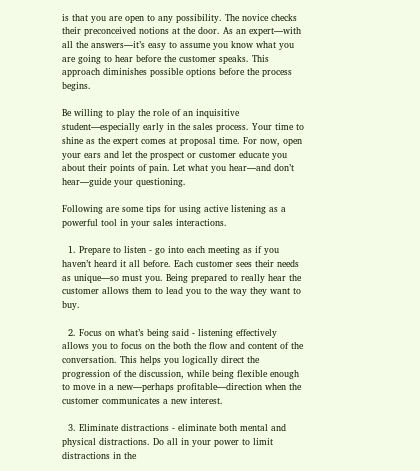is that you are open to any possibility. The novice checks their preconceived notions at the door. As an expert—with all the answers—it’s easy to assume you know what you are going to hear before the customer speaks. This approach diminishes possible options before the process begins.

Be willing to play the role of an inquisitive student—especially early in the sales process. Your time to shine as the expert comes at proposal time. For now, open your ears and let the prospect or customer educate you about their points of pain. Let what you hear—and don’t hear—guide your questioning.

Following are some tips for using active listening as a powerful tool in your sales interactions.

  1. Prepare to listen - go into each meeting as if you haven’t heard it all before. Each customer sees their needs as unique—so must you. Being prepared to really hear the customer allows them to lead you to the way they want to buy.

  2. Focus on what’s being said - listening effectively allows you to focus on the both the flow and content of the conversation. This helps you logically direct the progression of the discussion, while being flexible enough to move in a new—perhaps profitable—direction when the customer communicates a new interest.

  3. Eliminate distractions - eliminate both mental and physical distractions. Do all in your power to limit distractions in the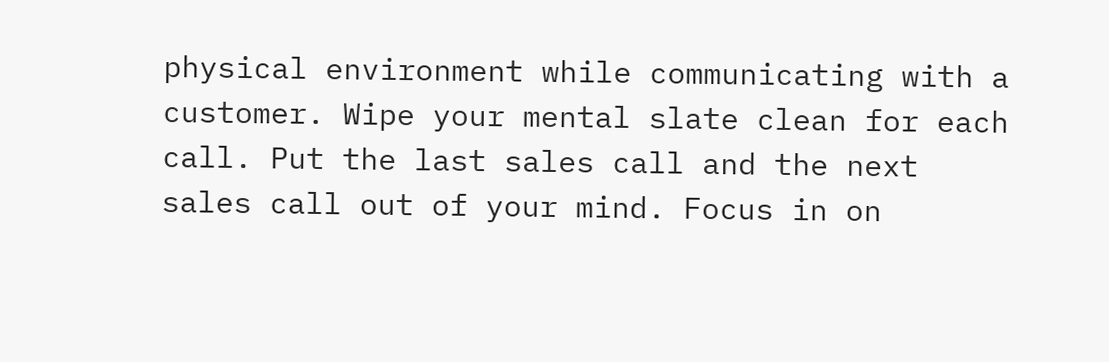physical environment while communicating with a customer. Wipe your mental slate clean for each call. Put the last sales call and the next sales call out of your mind. Focus in on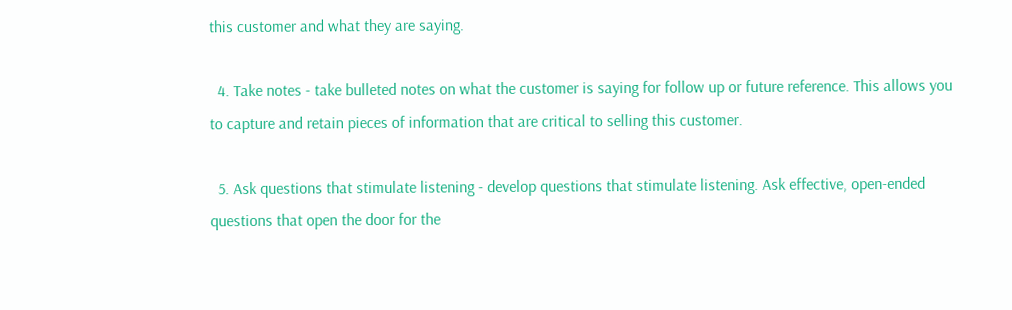this customer and what they are saying.

  4. Take notes - take bulleted notes on what the customer is saying for follow up or future reference. This allows you to capture and retain pieces of information that are critical to selling this customer.

  5. Ask questions that stimulate listening - develop questions that stimulate listening. Ask effective, open-ended questions that open the door for the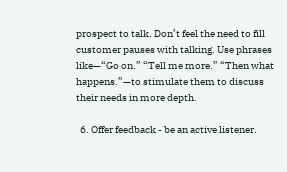prospect to talk. Don’t feel the need to fill customer pauses with talking. Use phrases like—“Go on.” “Tell me more.” “Then what happens.”—to stimulate them to discuss their needs in more depth.

  6. Offer feedback - be an active listener.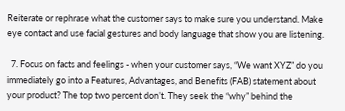Reiterate or rephrase what the customer says to make sure you understand. Make eye contact and use facial gestures and body language that show you are listening.

  7. Focus on facts and feelings - when your customer says, “We want XYZ” do you immediately go into a Features, Advantages, and Benefits (FAB) statement about your product? The top two percent don’t. They seek the “why” behind the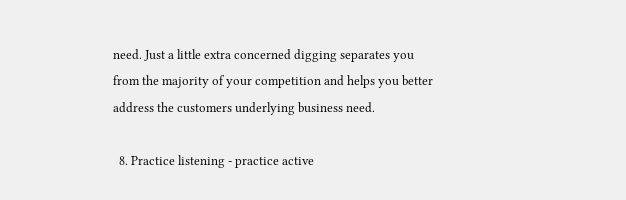need. Just a little extra concerned digging separates you from the majority of your competition and helps you better address the customers underlying business need.

  8. Practice listening - practice active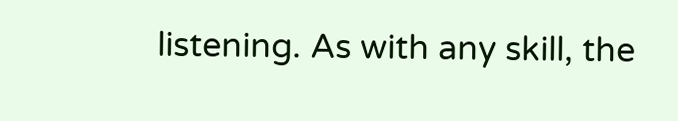listening. As with any skill, the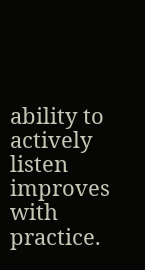ability to actively listen improves with practice.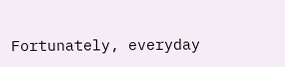Fortunately, everyday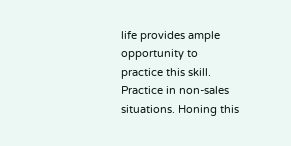life provides ample opportunity to practice this skill. Practice in non-sales situations. Honing this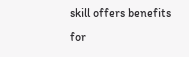skill offers benefits for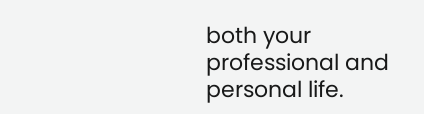both your professional and personal life.